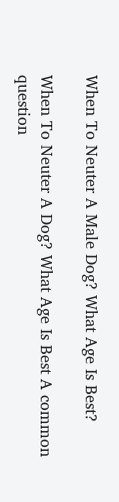When To Neuter A Male Dog? What Age Is Best?

When To Neuter A Dog? What Age Is Best A common question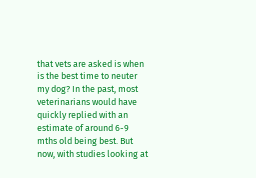that vets are asked is when is the best time to neuter my dog? In the past, most veterinarians would have quickly replied with an estimate of around 6-9 mths old being best. But now, with studies looking at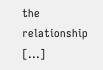the relationship [...]